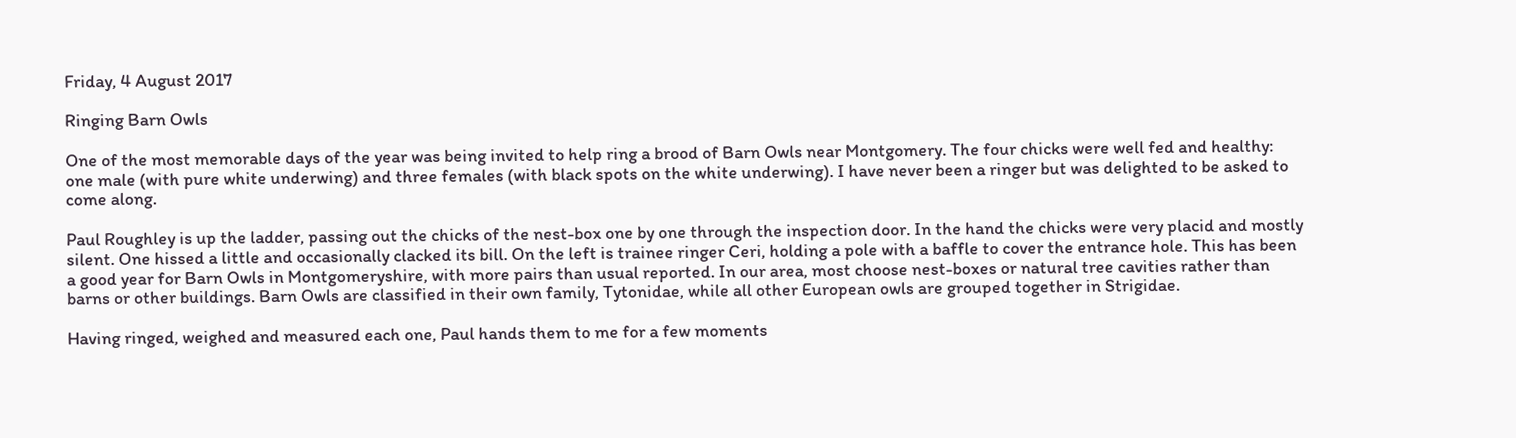Friday, 4 August 2017

Ringing Barn Owls

One of the most memorable days of the year was being invited to help ring a brood of Barn Owls near Montgomery. The four chicks were well fed and healthy: one male (with pure white underwing) and three females (with black spots on the white underwing). I have never been a ringer but was delighted to be asked to come along.

Paul Roughley is up the ladder, passing out the chicks of the nest-box one by one through the inspection door. In the hand the chicks were very placid and mostly silent. One hissed a little and occasionally clacked its bill. On the left is trainee ringer Ceri, holding a pole with a baffle to cover the entrance hole. This has been a good year for Barn Owls in Montgomeryshire, with more pairs than usual reported. In our area, most choose nest-boxes or natural tree cavities rather than barns or other buildings. Barn Owls are classified in their own family, Tytonidae, while all other European owls are grouped together in Strigidae.

Having ringed, weighed and measured each one, Paul hands them to me for a few moments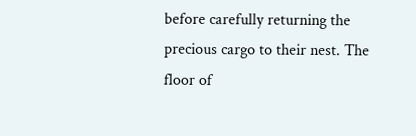before carefully returning the precious cargo to their nest. The floor of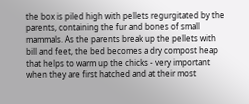the box is piled high with pellets regurgitated by the parents, containing the fur and bones of small mammals. As the parents break up the pellets with bill and feet, the bed becomes a dry compost heap that helps to warm up the chicks - very important when they are first hatched and at their most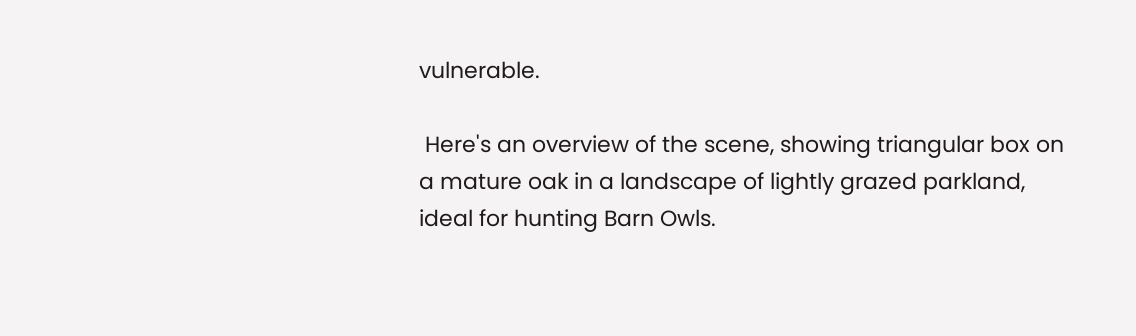vulnerable.

 Here's an overview of the scene, showing triangular box on a mature oak in a landscape of lightly grazed parkland, ideal for hunting Barn Owls.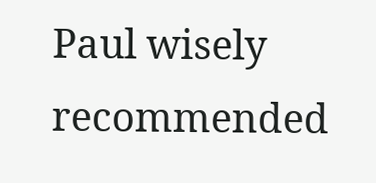Paul wisely recommended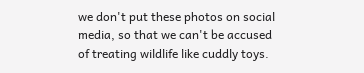we don't put these photos on social media, so that we can't be accused of treating wildlife like cuddly toys.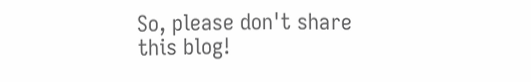So, please don't share this blog!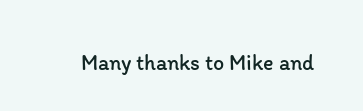Many thanks to Mike and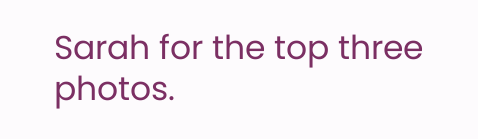Sarah for the top three photos.